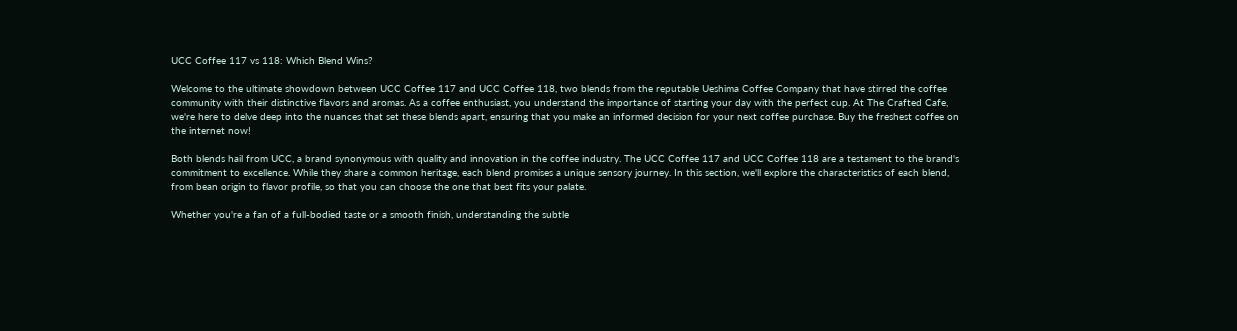UCC Coffee 117 vs 118: Which Blend Wins?

Welcome to the ultimate showdown between UCC Coffee 117 and UCC Coffee 118, two blends from the reputable Ueshima Coffee Company that have stirred the coffee community with their distinctive flavors and aromas. As a coffee enthusiast, you understand the importance of starting your day with the perfect cup. At The Crafted Cafe, we're here to delve deep into the nuances that set these blends apart, ensuring that you make an informed decision for your next coffee purchase. Buy the freshest coffee on the internet now!

Both blends hail from UCC, a brand synonymous with quality and innovation in the coffee industry. The UCC Coffee 117 and UCC Coffee 118 are a testament to the brand's commitment to excellence. While they share a common heritage, each blend promises a unique sensory journey. In this section, we'll explore the characteristics of each blend, from bean origin to flavor profile, so that you can choose the one that best fits your palate.

Whether you're a fan of a full-bodied taste or a smooth finish, understanding the subtle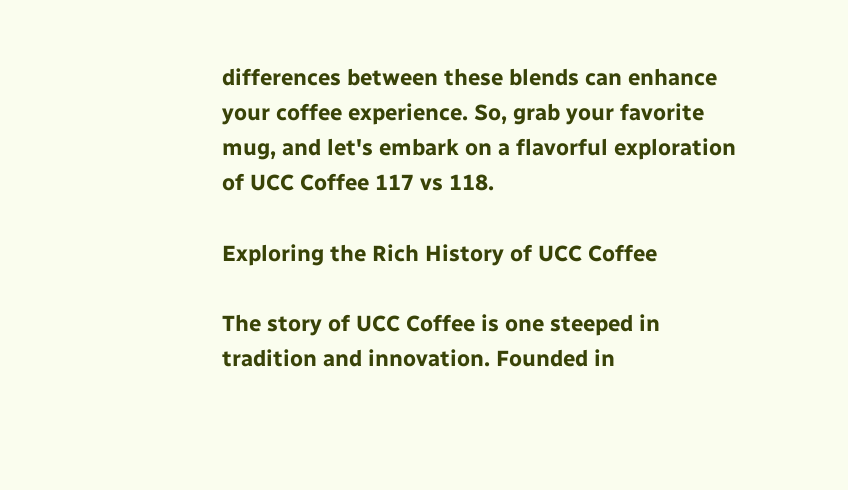differences between these blends can enhance your coffee experience. So, grab your favorite mug, and let's embark on a flavorful exploration of UCC Coffee 117 vs 118.

Exploring the Rich History of UCC Coffee

The story of UCC Coffee is one steeped in tradition and innovation. Founded in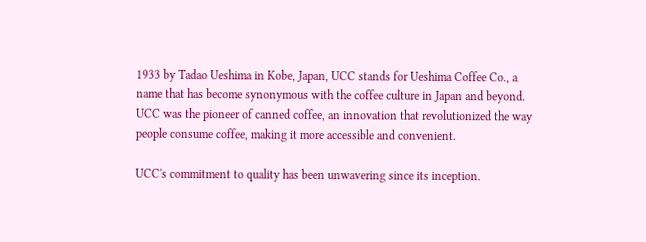1933 by Tadao Ueshima in Kobe, Japan, UCC stands for Ueshima Coffee Co., a name that has become synonymous with the coffee culture in Japan and beyond. UCC was the pioneer of canned coffee, an innovation that revolutionized the way people consume coffee, making it more accessible and convenient.

UCC's commitment to quality has been unwavering since its inception.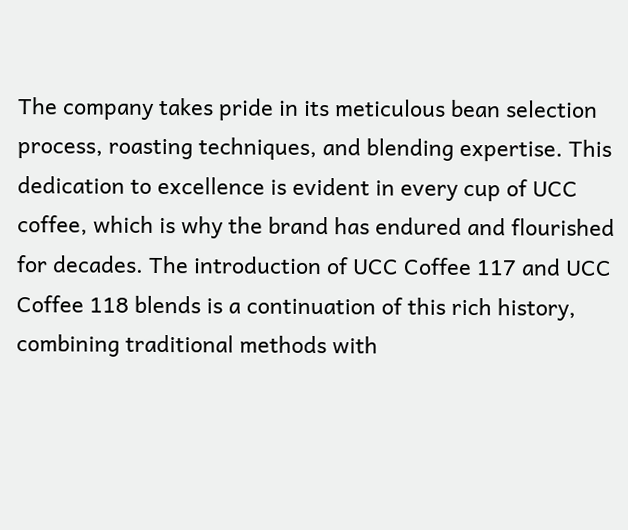The company takes pride in its meticulous bean selection process, roasting techniques, and blending expertise. This dedication to excellence is evident in every cup of UCC coffee, which is why the brand has endured and flourished for decades. The introduction of UCC Coffee 117 and UCC Coffee 118 blends is a continuation of this rich history, combining traditional methods with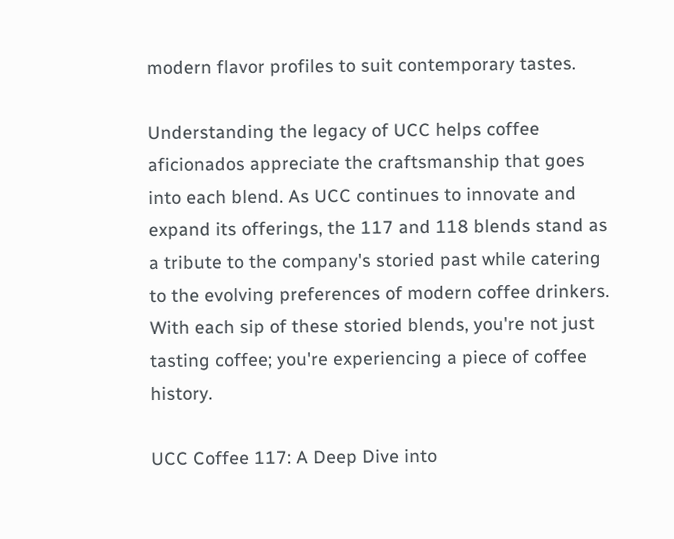modern flavor profiles to suit contemporary tastes.

Understanding the legacy of UCC helps coffee aficionados appreciate the craftsmanship that goes into each blend. As UCC continues to innovate and expand its offerings, the 117 and 118 blends stand as a tribute to the company's storied past while catering to the evolving preferences of modern coffee drinkers. With each sip of these storied blends, you're not just tasting coffee; you're experiencing a piece of coffee history.

UCC Coffee 117: A Deep Dive into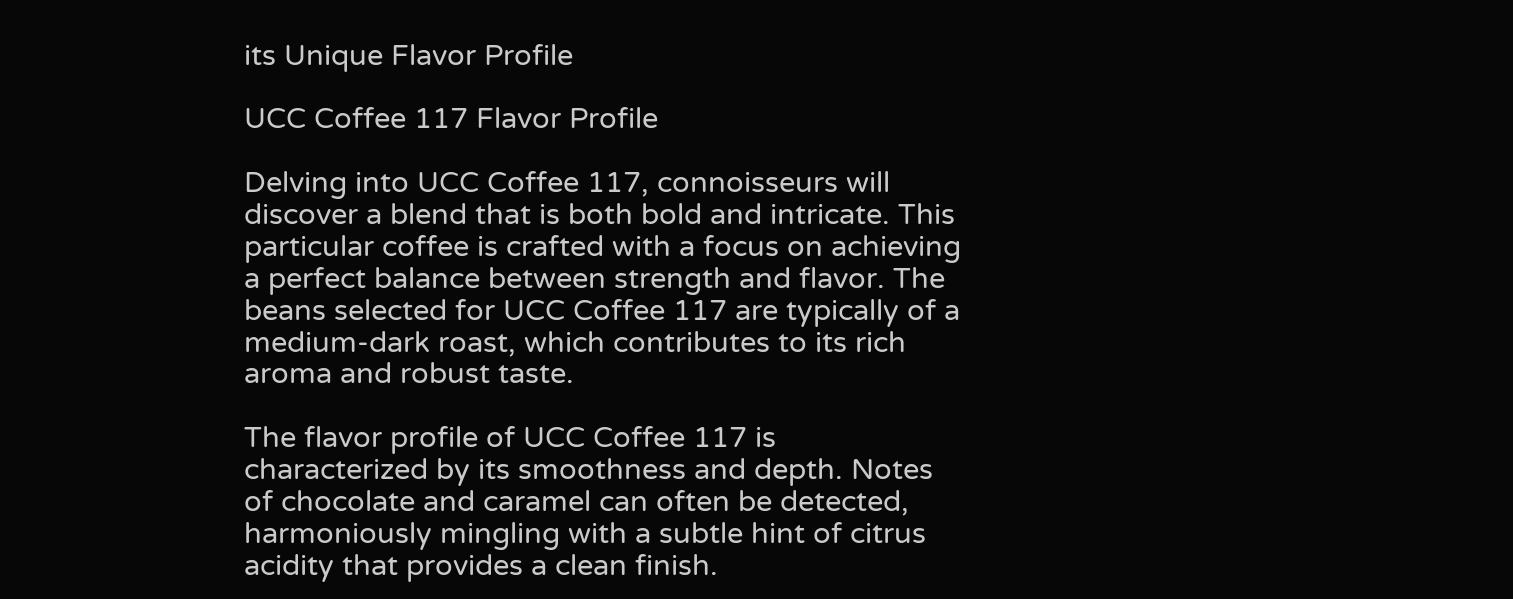its Unique Flavor Profile

UCC Coffee 117 Flavor Profile

Delving into UCC Coffee 117, connoisseurs will discover a blend that is both bold and intricate. This particular coffee is crafted with a focus on achieving a perfect balance between strength and flavor. The beans selected for UCC Coffee 117 are typically of a medium-dark roast, which contributes to its rich aroma and robust taste.

The flavor profile of UCC Coffee 117 is characterized by its smoothness and depth. Notes of chocolate and caramel can often be detected, harmoniously mingling with a subtle hint of citrus acidity that provides a clean finish.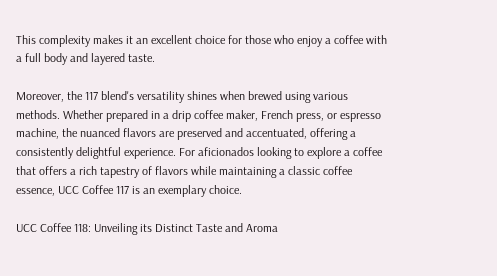This complexity makes it an excellent choice for those who enjoy a coffee with a full body and layered taste.

Moreover, the 117 blend's versatility shines when brewed using various methods. Whether prepared in a drip coffee maker, French press, or espresso machine, the nuanced flavors are preserved and accentuated, offering a consistently delightful experience. For aficionados looking to explore a coffee that offers a rich tapestry of flavors while maintaining a classic coffee essence, UCC Coffee 117 is an exemplary choice.

UCC Coffee 118: Unveiling its Distinct Taste and Aroma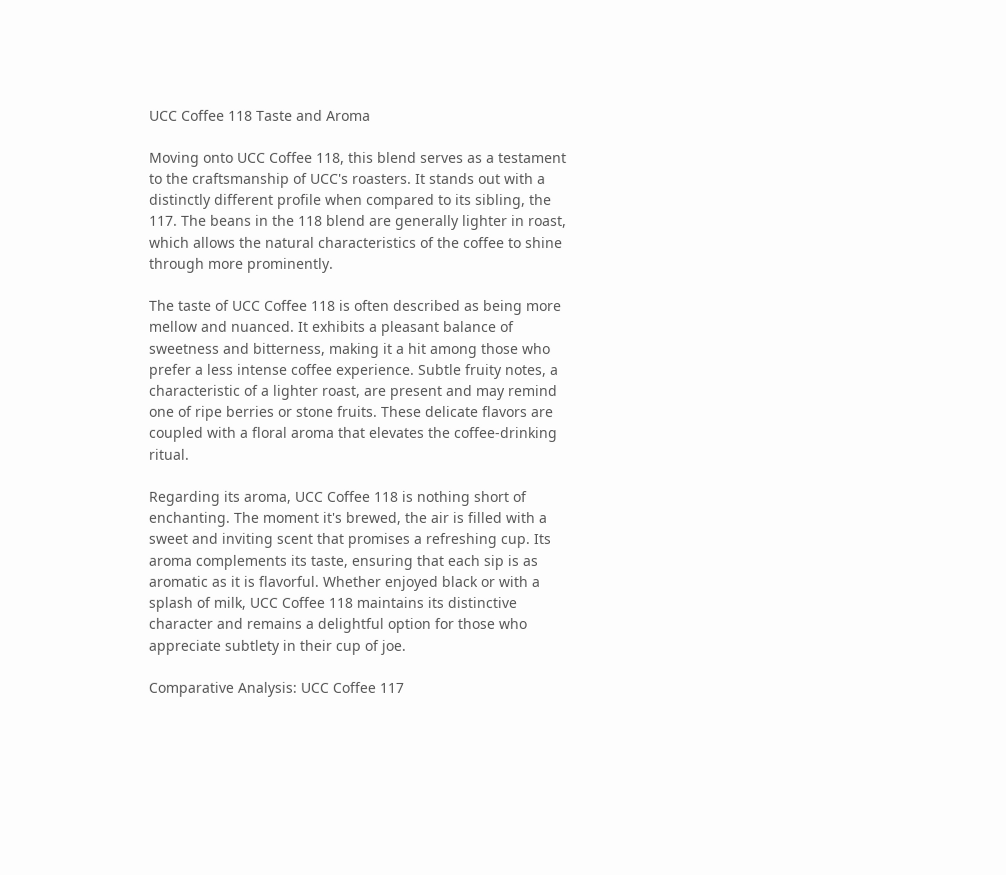UCC Coffee 118 Taste and Aroma

Moving onto UCC Coffee 118, this blend serves as a testament to the craftsmanship of UCC's roasters. It stands out with a distinctly different profile when compared to its sibling, the 117. The beans in the 118 blend are generally lighter in roast, which allows the natural characteristics of the coffee to shine through more prominently.

The taste of UCC Coffee 118 is often described as being more mellow and nuanced. It exhibits a pleasant balance of sweetness and bitterness, making it a hit among those who prefer a less intense coffee experience. Subtle fruity notes, a characteristic of a lighter roast, are present and may remind one of ripe berries or stone fruits. These delicate flavors are coupled with a floral aroma that elevates the coffee-drinking ritual.

Regarding its aroma, UCC Coffee 118 is nothing short of enchanting. The moment it's brewed, the air is filled with a sweet and inviting scent that promises a refreshing cup. Its aroma complements its taste, ensuring that each sip is as aromatic as it is flavorful. Whether enjoyed black or with a splash of milk, UCC Coffee 118 maintains its distinctive character and remains a delightful option for those who appreciate subtlety in their cup of joe.

Comparative Analysis: UCC Coffee 117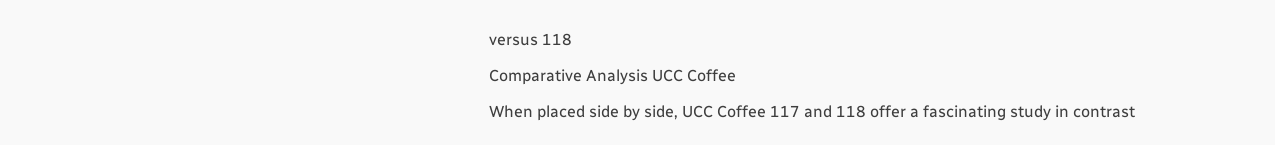versus 118

Comparative Analysis UCC Coffee

When placed side by side, UCC Coffee 117 and 118 offer a fascinating study in contrast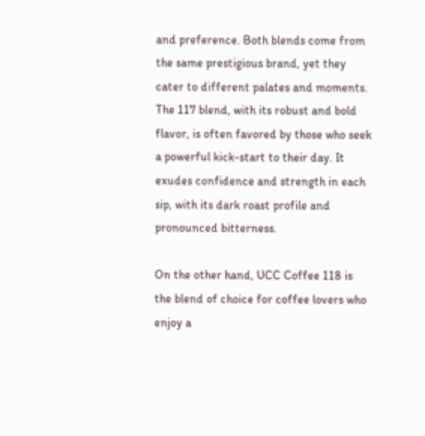and preference. Both blends come from the same prestigious brand, yet they cater to different palates and moments. The 117 blend, with its robust and bold flavor, is often favored by those who seek a powerful kick-start to their day. It exudes confidence and strength in each sip, with its dark roast profile and pronounced bitterness.

On the other hand, UCC Coffee 118 is the blend of choice for coffee lovers who enjoy a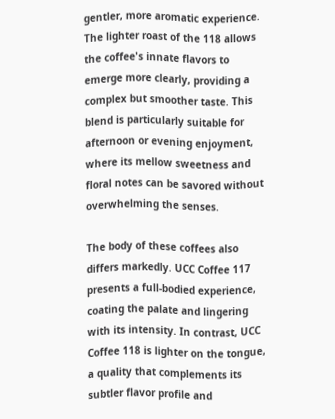gentler, more aromatic experience. The lighter roast of the 118 allows the coffee's innate flavors to emerge more clearly, providing a complex but smoother taste. This blend is particularly suitable for afternoon or evening enjoyment, where its mellow sweetness and floral notes can be savored without overwhelming the senses.

The body of these coffees also differs markedly. UCC Coffee 117 presents a full-bodied experience, coating the palate and lingering with its intensity. In contrast, UCC Coffee 118 is lighter on the tongue, a quality that complements its subtler flavor profile and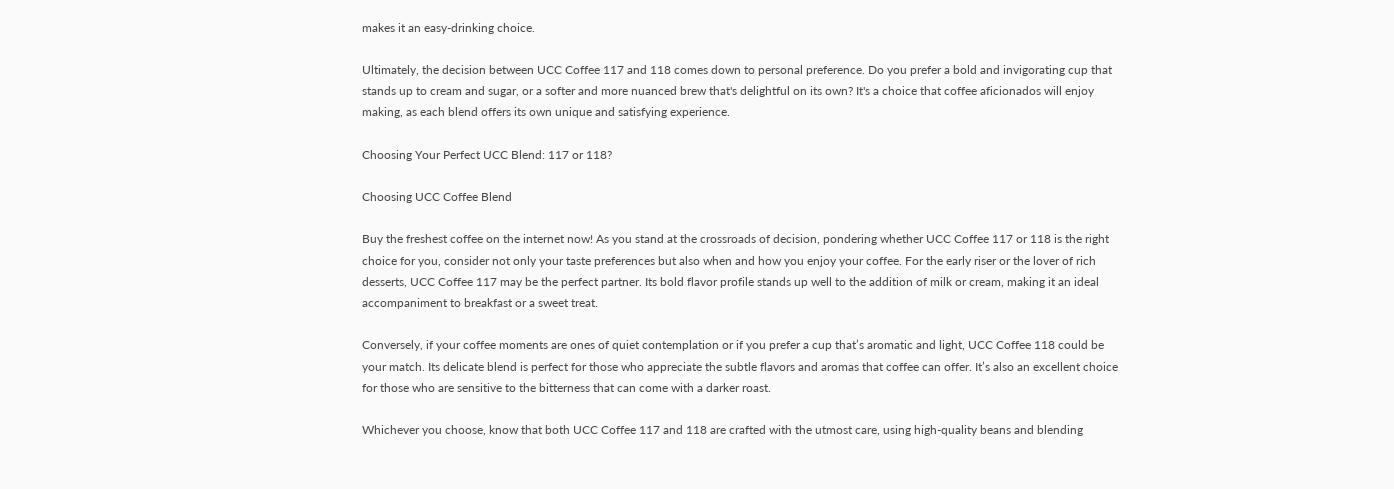makes it an easy-drinking choice.

Ultimately, the decision between UCC Coffee 117 and 118 comes down to personal preference. Do you prefer a bold and invigorating cup that stands up to cream and sugar, or a softer and more nuanced brew that's delightful on its own? It's a choice that coffee aficionados will enjoy making, as each blend offers its own unique and satisfying experience.

Choosing Your Perfect UCC Blend: 117 or 118?

Choosing UCC Coffee Blend

Buy the freshest coffee on the internet now! As you stand at the crossroads of decision, pondering whether UCC Coffee 117 or 118 is the right choice for you, consider not only your taste preferences but also when and how you enjoy your coffee. For the early riser or the lover of rich desserts, UCC Coffee 117 may be the perfect partner. Its bold flavor profile stands up well to the addition of milk or cream, making it an ideal accompaniment to breakfast or a sweet treat.

Conversely, if your coffee moments are ones of quiet contemplation or if you prefer a cup that’s aromatic and light, UCC Coffee 118 could be your match. Its delicate blend is perfect for those who appreciate the subtle flavors and aromas that coffee can offer. It’s also an excellent choice for those who are sensitive to the bitterness that can come with a darker roast.

Whichever you choose, know that both UCC Coffee 117 and 118 are crafted with the utmost care, using high-quality beans and blending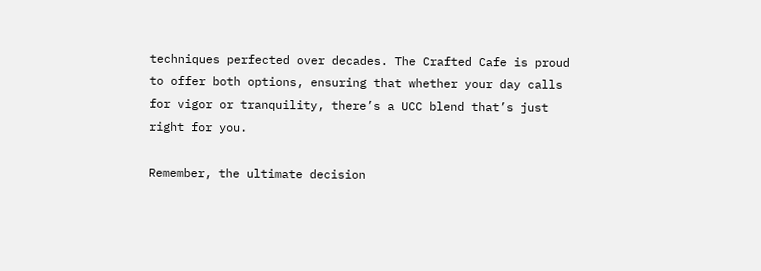techniques perfected over decades. The Crafted Cafe is proud to offer both options, ensuring that whether your day calls for vigor or tranquility, there’s a UCC blend that’s just right for you.

Remember, the ultimate decision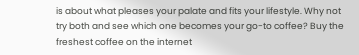is about what pleases your palate and fits your lifestyle. Why not try both and see which one becomes your go-to coffee? Buy the freshest coffee on the internet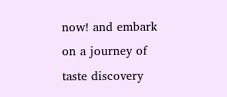now! and embark on a journey of taste discovery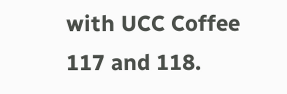with UCC Coffee 117 and 118.